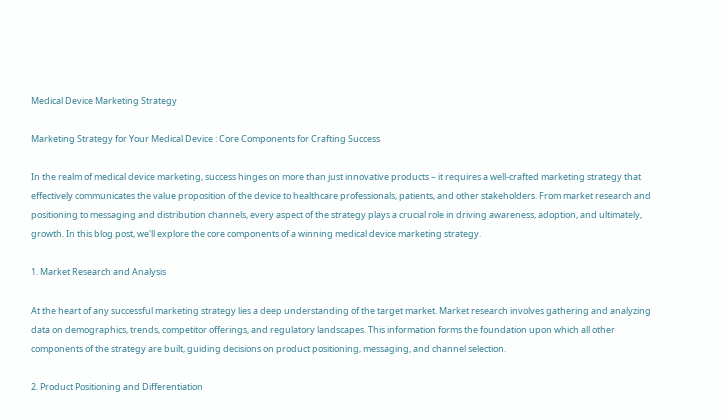Medical Device Marketing Strategy

Marketing Strategy for Your Medical Device : Core Components for Crafting Success

In the realm of medical device marketing, success hinges on more than just innovative products – it requires a well-crafted marketing strategy that effectively communicates the value proposition of the device to healthcare professionals, patients, and other stakeholders. From market research and positioning to messaging and distribution channels, every aspect of the strategy plays a crucial role in driving awareness, adoption, and ultimately, growth. In this blog post, we'll explore the core components of a winning medical device marketing strategy.

1. Market Research and Analysis

At the heart of any successful marketing strategy lies a deep understanding of the target market. Market research involves gathering and analyzing data on demographics, trends, competitor offerings, and regulatory landscapes. This information forms the foundation upon which all other components of the strategy are built, guiding decisions on product positioning, messaging, and channel selection.

2. Product Positioning and Differentiation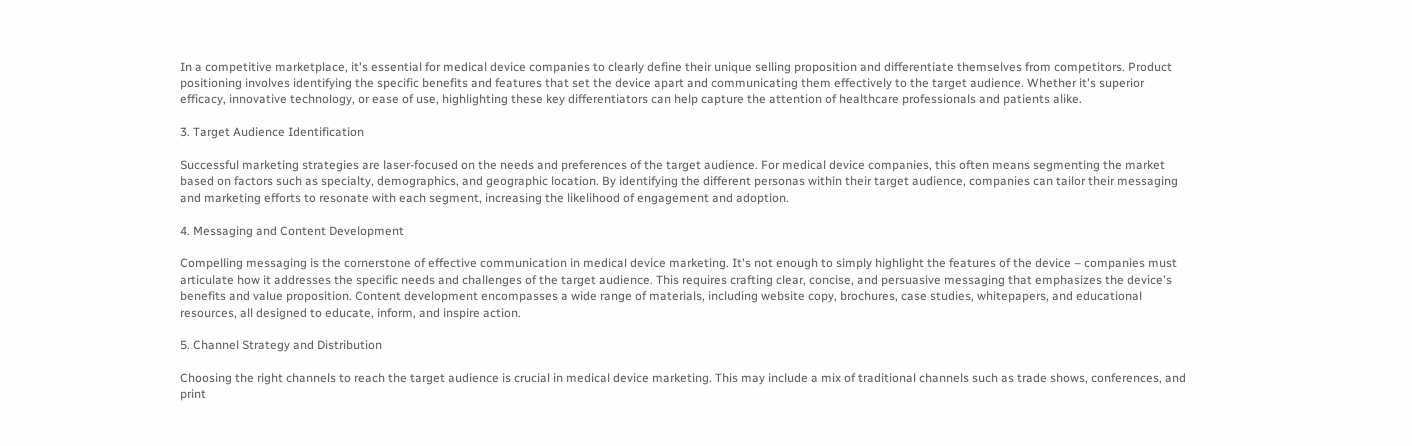In a competitive marketplace, it's essential for medical device companies to clearly define their unique selling proposition and differentiate themselves from competitors. Product positioning involves identifying the specific benefits and features that set the device apart and communicating them effectively to the target audience. Whether it's superior efficacy, innovative technology, or ease of use, highlighting these key differentiators can help capture the attention of healthcare professionals and patients alike.

3. Target Audience Identification

Successful marketing strategies are laser-focused on the needs and preferences of the target audience. For medical device companies, this often means segmenting the market based on factors such as specialty, demographics, and geographic location. By identifying the different personas within their target audience, companies can tailor their messaging and marketing efforts to resonate with each segment, increasing the likelihood of engagement and adoption.

4. Messaging and Content Development

Compelling messaging is the cornerstone of effective communication in medical device marketing. It's not enough to simply highlight the features of the device – companies must articulate how it addresses the specific needs and challenges of the target audience. This requires crafting clear, concise, and persuasive messaging that emphasizes the device's benefits and value proposition. Content development encompasses a wide range of materials, including website copy, brochures, case studies, whitepapers, and educational resources, all designed to educate, inform, and inspire action.

5. Channel Strategy and Distribution

Choosing the right channels to reach the target audience is crucial in medical device marketing. This may include a mix of traditional channels such as trade shows, conferences, and print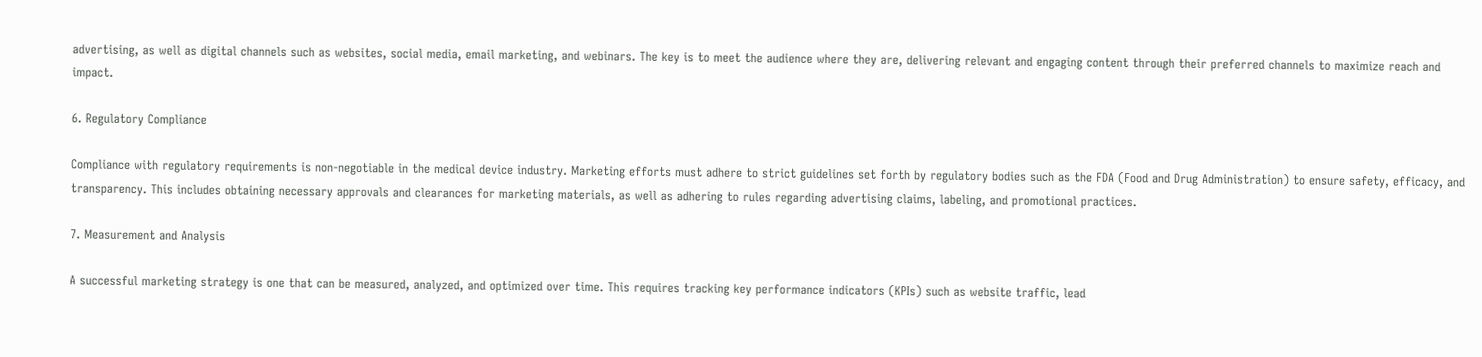advertising, as well as digital channels such as websites, social media, email marketing, and webinars. The key is to meet the audience where they are, delivering relevant and engaging content through their preferred channels to maximize reach and impact.

6. Regulatory Compliance

Compliance with regulatory requirements is non-negotiable in the medical device industry. Marketing efforts must adhere to strict guidelines set forth by regulatory bodies such as the FDA (Food and Drug Administration) to ensure safety, efficacy, and transparency. This includes obtaining necessary approvals and clearances for marketing materials, as well as adhering to rules regarding advertising claims, labeling, and promotional practices.

7. Measurement and Analysis

A successful marketing strategy is one that can be measured, analyzed, and optimized over time. This requires tracking key performance indicators (KPIs) such as website traffic, lead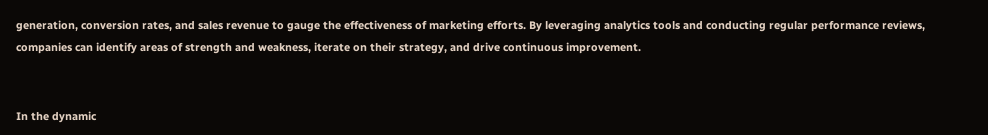generation, conversion rates, and sales revenue to gauge the effectiveness of marketing efforts. By leveraging analytics tools and conducting regular performance reviews, companies can identify areas of strength and weakness, iterate on their strategy, and drive continuous improvement.


In the dynamic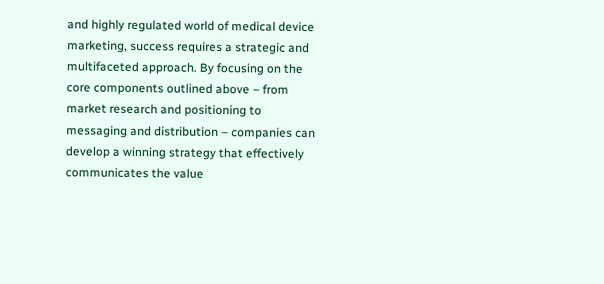and highly regulated world of medical device marketing, success requires a strategic and multifaceted approach. By focusing on the core components outlined above – from market research and positioning to messaging and distribution – companies can develop a winning strategy that effectively communicates the value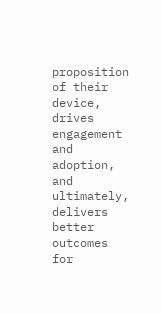proposition of their device, drives engagement and adoption, and ultimately, delivers better outcomes for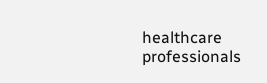healthcare professionals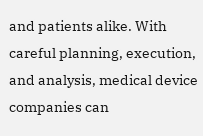and patients alike. With careful planning, execution, and analysis, medical device companies can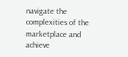navigate the complexities of the marketplace and achieve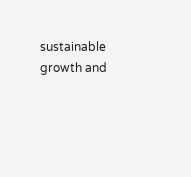sustainable growth and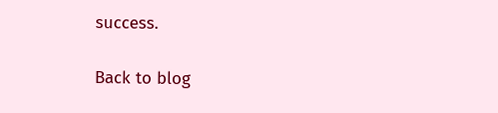success.

Back to blog